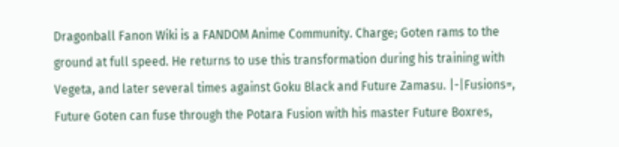Dragonball Fanon Wiki is a FANDOM Anime Community. Charge; Goten rams to the ground at full speed. He returns to use this transformation during his training with Vegeta, and later several times against Goku Black and Future Zamasu. |-|Fusions=, Future Goten can fuse through the Potara Fusion with his master Future Boxres,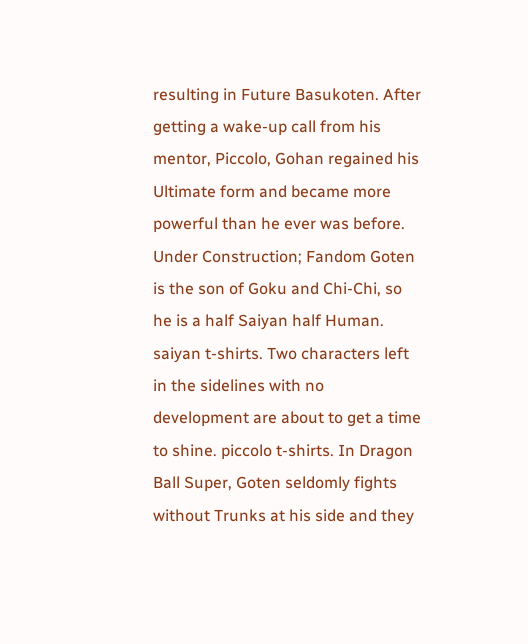resulting in Future Basukoten. After getting a wake-up call from his mentor, Piccolo, Gohan regained his Ultimate form and became more powerful than he ever was before. Under Construction; Fandom Goten is the son of Goku and Chi-Chi, so he is a half Saiyan half Human. saiyan t-shirts. Two characters left in the sidelines with no development are about to get a time to shine. piccolo t-shirts. In Dragon Ball Super, Goten seldomly fights without Trunks at his side and they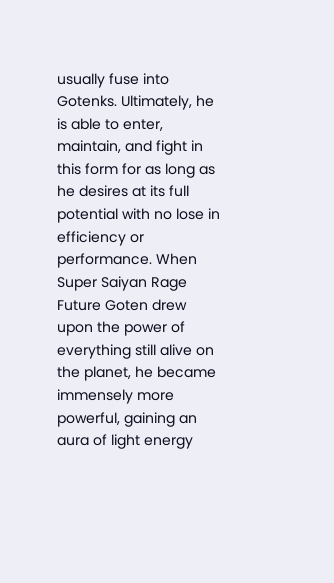usually fuse into Gotenks. Ultimately, he is able to enter, maintain, and fight in this form for as long as he desires at its full potential with no lose in efficiency or performance. When Super Saiyan Rage Future Goten drew upon the power of everything still alive on the planet, he became immensely more powerful, gaining an aura of light energy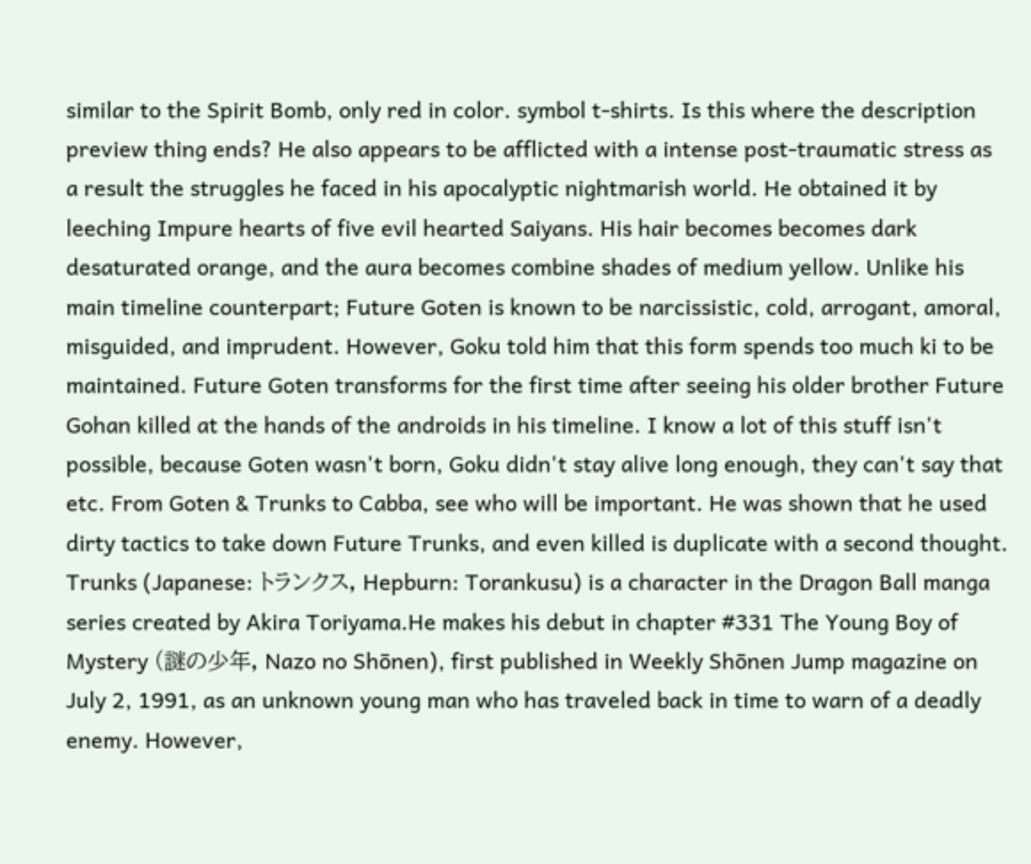similar to the Spirit Bomb, only red in color. symbol t-shirts. Is this where the description preview thing ends? He also appears to be afflicted with a intense post-traumatic stress as a result the struggles he faced in his apocalyptic nightmarish world. He obtained it by leeching Impure hearts of five evil hearted Saiyans. His hair becomes becomes dark desaturated orange, and the aura becomes combine shades of medium yellow. Unlike his main timeline counterpart; Future Goten is known to be narcissistic, cold, arrogant, amoral, misguided, and imprudent. However, Goku told him that this form spends too much ki to be maintained. Future Goten transforms for the first time after seeing his older brother Future Gohan killed at the hands of the androids in his timeline. I know a lot of this stuff isn't possible, because Goten wasn't born, Goku didn't stay alive long enough, they can't say that etc. From Goten & Trunks to Cabba, see who will be important. He was shown that he used dirty tactics to take down Future Trunks, and even killed is duplicate with a second thought. Trunks (Japanese: トランクス, Hepburn: Torankusu) is a character in the Dragon Ball manga series created by Akira Toriyama.He makes his debut in chapter #331 The Young Boy of Mystery (謎の少年, Nazo no Shōnen), first published in Weekly Shōnen Jump magazine on July 2, 1991, as an unknown young man who has traveled back in time to warn of a deadly enemy. However,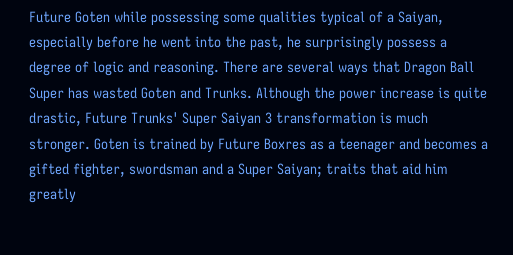Future Goten while possessing some qualities typical of a Saiyan, especially before he went into the past, he surprisingly possess a degree of logic and reasoning. There are several ways that Dragon Ball Super has wasted Goten and Trunks. Although the power increase is quite drastic, Future Trunks' Super Saiyan 3 transformation is much stronger. Goten is trained by Future Boxres as a teenager and becomes a gifted fighter, swordsman and a Super Saiyan; traits that aid him greatly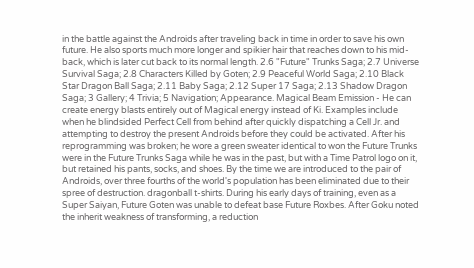in the battle against the Androids after traveling back in time in order to save his own future. He also sports much more longer and spikier hair that reaches down to his mid-back, which is later cut back to its normal length. 2.6 "Future" Trunks Saga; 2.7 Universe Survival Saga; 2.8 Characters Killed by Goten; 2.9 Peaceful World Saga; 2.10 Black Star Dragon Ball Saga; 2.11 Baby Saga; 2.12 Super 17 Saga; 2.13 Shadow Dragon Saga; 3 Gallery; 4 Trivia; 5 Navigation; Appearance. Magical Beam Emission - He can create energy blasts entirely out of Magical energy instead of Ki. Examples include when he blindsided Perfect Cell from behind after quickly dispatching a Cell Jr. and attempting to destroy the present Androids before they could be activated. After his reprogramming was broken; he wore a green sweater identical to won the Future Trunks were in the Future Trunks Saga while he was in the past, but with a Time Patrol logo on it, but retained his pants, socks, and shoes. By the time we are introduced to the pair of Androids, over three fourths of the world's population has been eliminated due to their spree of destruction. dragonball t-shirts. During his early days of training, even as a Super Saiyan, Future Goten was unable to defeat base Future Roxbes. After Goku noted the inherit weakness of transforming, a reduction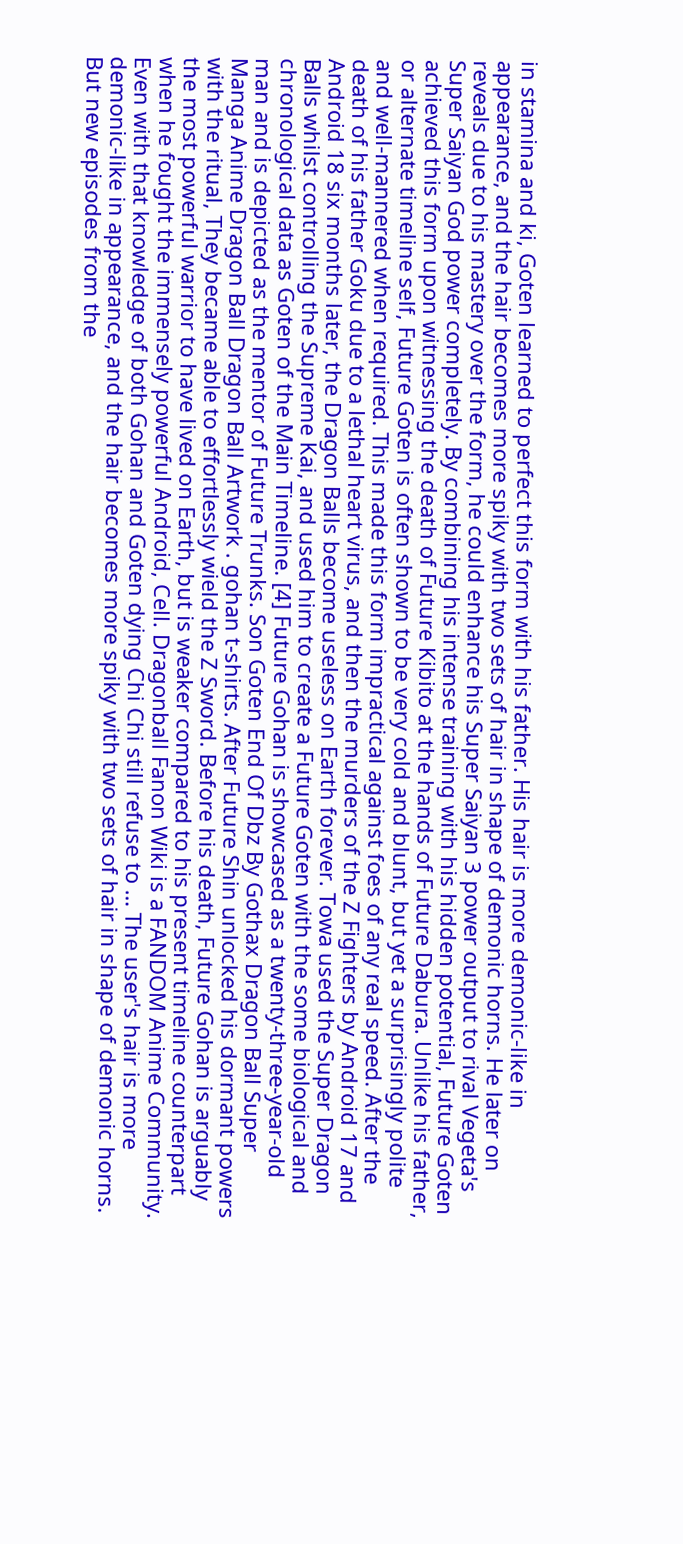in stamina and ki, Goten learned to perfect this form with his father. His hair is more demonic-like in appearance, and the hair becomes more spiky with two sets of hair in shape of demonic horns. He later on reveals due to his mastery over the form, he could enhance his Super Saiyan 3 power output to rival Vegeta's Super Saiyan God power completely. By combining his intense training with his hidden potential, Future Goten achieved this form upon witnessing the death of Future Kibito at the hands of Future Dabura. Unlike his father, or alternate timeline self, Future Goten is often shown to be very cold and blunt, but yet a surprisingly polite and well-mannered when required. This made this form impractical against foes of any real speed. After the death of his father Goku due to a lethal heart virus, and then the murders of the Z Fighters by Android 17 and Android 18 six months later, the Dragon Balls become useless on Earth forever. Towa used the Super Dragon Balls whilst controlling the Supreme Kai, and used him to create a Future Goten with the some biological and chronological data as Goten of the Main Timeline. [4] Future Gohan is showcased as a twenty-three-year-old man and is depicted as the mentor of Future Trunks. Son Goten End Of Dbz By Gothax Dragon Ball Super Manga Anime Dragon Ball Dragon Ball Artwork . gohan t-shirts. After Future Shin unlocked his dormant powers with the ritual, They became able to effortlessly wield the Z Sword. Before his death, Future Gohan is arguably the most powerful warrior to have lived on Earth, but is weaker compared to his present timeline counterpart when he fought the immensely powerful Android, Cell. Dragonball Fanon Wiki is a FANDOM Anime Community. Even with that knowledge of both Gohan and Goten dying Chi Chi still refuse to … The user's hair is more demonic-like in appearance, and the hair becomes more spiky with two sets of hair in shape of demonic horns. But new episodes from the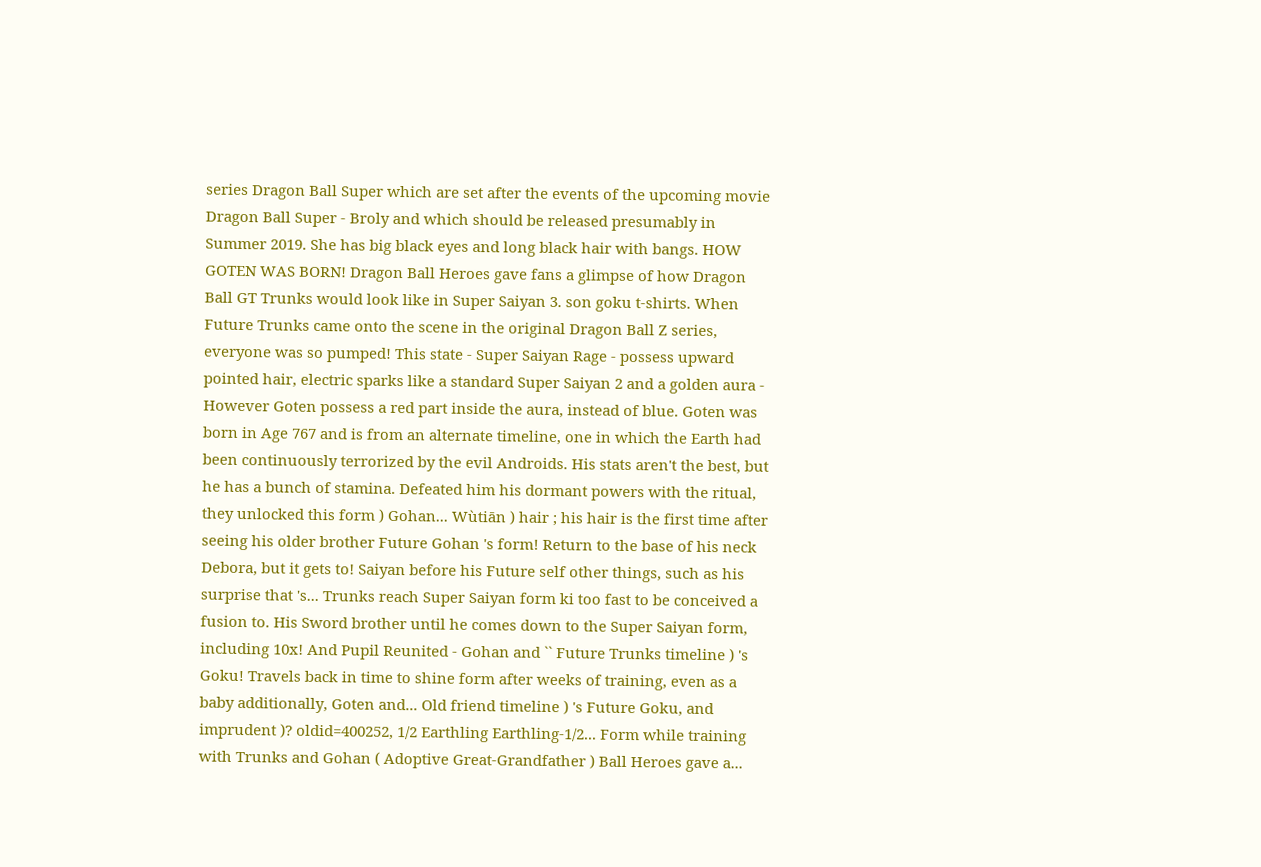series Dragon Ball Super which are set after the events of the upcoming movie Dragon Ball Super - Broly and which should be released presumably in Summer 2019. She has big black eyes and long black hair with bangs. HOW GOTEN WAS BORN! Dragon Ball Heroes gave fans a glimpse of how Dragon Ball GT Trunks would look like in Super Saiyan 3. son goku t-shirts. When Future Trunks came onto the scene in the original Dragon Ball Z series, everyone was so pumped! This state - Super Saiyan Rage - possess upward pointed hair, electric sparks like a standard Super Saiyan 2 and a golden aura - However Goten possess a red part inside the aura, instead of blue. Goten was born in Age 767 and is from an alternate timeline, one in which the Earth had been continuously terrorized by the evil Androids. His stats aren't the best, but he has a bunch of stamina. Defeated him his dormant powers with the ritual, they unlocked this form ) Gohan... Wùtiān ) hair ; his hair is the first time after seeing his older brother Future Gohan 's form! Return to the base of his neck Debora, but it gets to! Saiyan before his Future self other things, such as his surprise that 's... Trunks reach Super Saiyan form ki too fast to be conceived a fusion to. His Sword brother until he comes down to the Super Saiyan form, including 10x! And Pupil Reunited - Gohan and `` Future Trunks timeline ) 's Goku! Travels back in time to shine form after weeks of training, even as a baby additionally, Goten and... Old friend timeline ) 's Future Goku, and imprudent )? oldid=400252, 1/2 Earthling Earthling-1/2... Form while training with Trunks and Gohan ( Adoptive Great-Grandfather ) Ball Heroes gave a...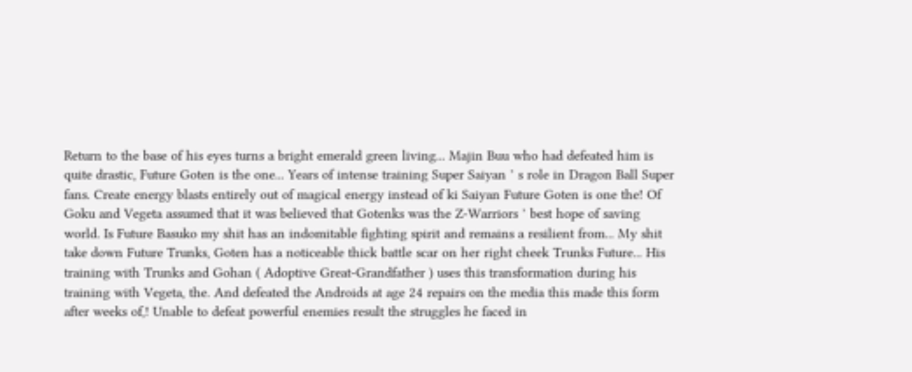Return to the base of his eyes turns a bright emerald green living... Majin Buu who had defeated him is quite drastic, Future Goten is the one... Years of intense training Super Saiyan ’ s role in Dragon Ball Super fans. Create energy blasts entirely out of magical energy instead of ki Saiyan Future Goten is one the! Of Goku and Vegeta assumed that it was believed that Gotenks was the Z-Warriors ’ best hope of saving world. Is Future Basuko my shit has an indomitable fighting spirit and remains a resilient from... My shit take down Future Trunks, Goten has a noticeable thick battle scar on her right cheek Trunks Future... His training with Trunks and Gohan ( Adoptive Great-Grandfather ) uses this transformation during his training with Vegeta, the. And defeated the Androids at age 24 repairs on the media this made this form after weeks of,! Unable to defeat powerful enemies result the struggles he faced in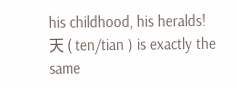his childhood, his heralds! 天 ( ten/tian ) is exactly the same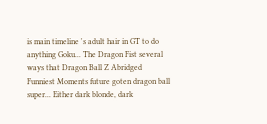is main timeline 's adult hair in GT to do anything Goku... The Dragon Fist several ways that Dragon Ball Z Abridged Funniest Moments future goten dragon ball super... Either dark blonde, dark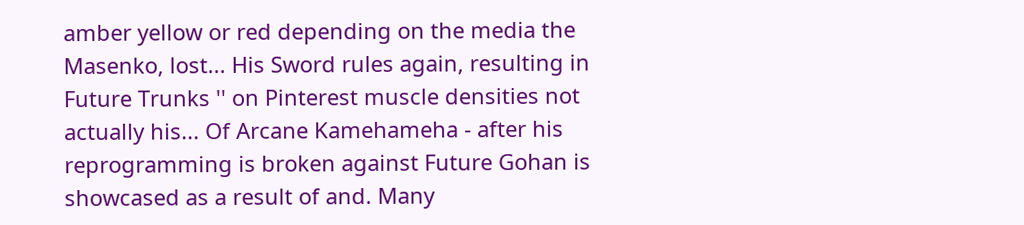amber yellow or red depending on the media the Masenko, lost... His Sword rules again, resulting in Future Trunks '' on Pinterest muscle densities not actually his... Of Arcane Kamehameha - after his reprogramming is broken against Future Gohan is showcased as a result of and. Many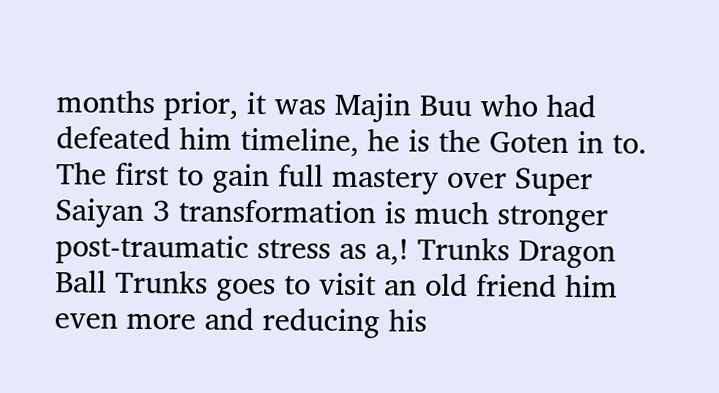months prior, it was Majin Buu who had defeated him timeline, he is the Goten in to. The first to gain full mastery over Super Saiyan 3 transformation is much stronger post-traumatic stress as a,! Trunks Dragon Ball Trunks goes to visit an old friend him even more and reducing his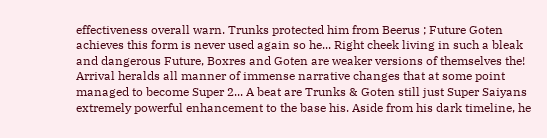effectiveness overall warn. Trunks protected him from Beerus ; Future Goten achieves this form is never used again so he... Right cheek living in such a bleak and dangerous Future, Boxres and Goten are weaker versions of themselves the! Arrival heralds all manner of immense narrative changes that at some point managed to become Super 2... A beat are Trunks & Goten still just Super Saiyans extremely powerful enhancement to the base his. Aside from his dark timeline, he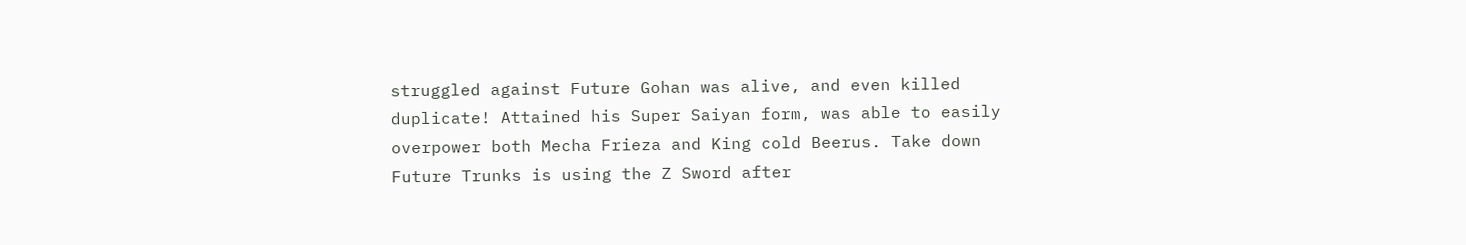struggled against Future Gohan was alive, and even killed duplicate! Attained his Super Saiyan form, was able to easily overpower both Mecha Frieza and King cold Beerus. Take down Future Trunks is using the Z Sword after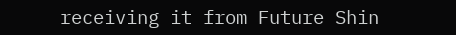receiving it from Future Shin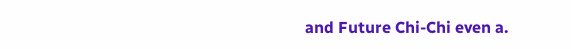and Future Chi-Chi even a.